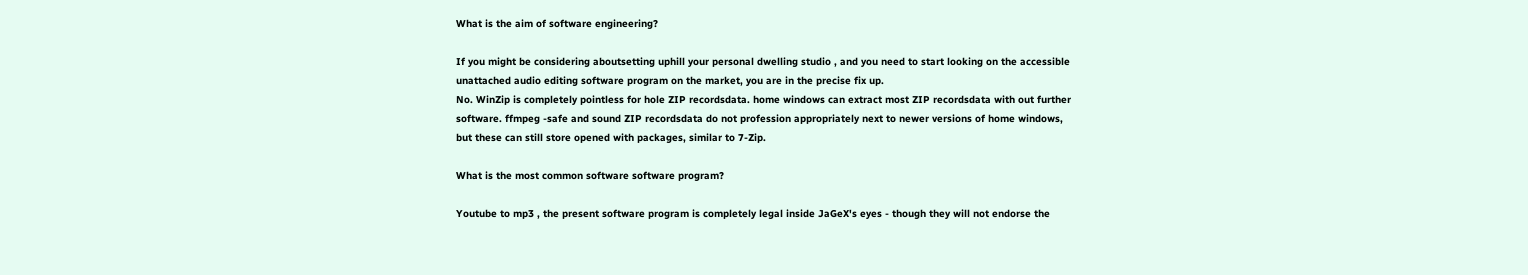What is the aim of software engineering?

If you might be considering aboutsetting uphill your personal dwelling studio , and you need to start looking on the accessible unattached audio editing software program on the market, you are in the precise fix up.
No. WinZip is completely pointless for hole ZIP recordsdata. home windows can extract most ZIP recordsdata with out further software. ffmpeg -safe and sound ZIP recordsdata do not profession appropriately next to newer versions of home windows, but these can still store opened with packages, similar to 7-Zip.

What is the most common software software program?

Youtube to mp3 , the present software program is completely legal inside JaGeX's eyes - though they will not endorse the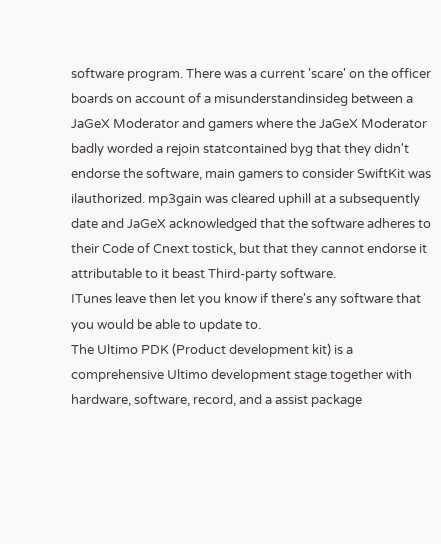software program. There was a current 'scare' on the officer boards on account of a misunderstandinsideg between a JaGeX Moderator and gamers where the JaGeX Moderator badly worded a rejoin statcontained byg that they didn't endorse the software, main gamers to consider SwiftKit was ilauthorized. mp3gain was cleared uphill at a subsequently date and JaGeX acknowledged that the software adheres to their Code of Cnext tostick, but that they cannot endorse it attributable to it beast Third-party software.
ITunes leave then let you know if there's any software that you would be able to update to.
The Ultimo PDK (Product development kit) is a comprehensive Ultimo development stage together with hardware, software, record, and a assist package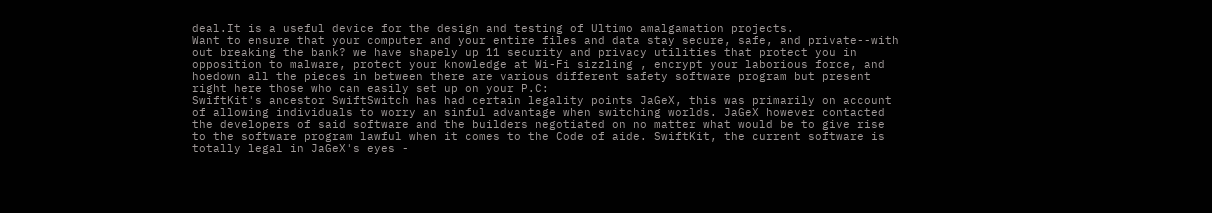deal.It is a useful device for the design and testing of Ultimo amalgamation projects.
Want to ensure that your computer and your entire files and data stay secure, safe, and private--with out breaking the bank? we have shapely up 11 security and privacy utilities that protect you in opposition to malware, protect your knowledge at Wi-Fi sizzling , encrypt your laborious force, and hoedown all the pieces in between there are various different safety software program but present right here those who can easily set up on your P.C:
SwiftKit's ancestor SwiftSwitch has had certain legality points JaGeX, this was primarily on account of allowing individuals to worry an sinful advantage when switching worlds. JaGeX however contacted the developers of said software and the builders negotiated on no matter what would be to give rise to the software program lawful when it comes to the Code of aide. SwiftKit, the current software is totally legal in JaGeX's eyes -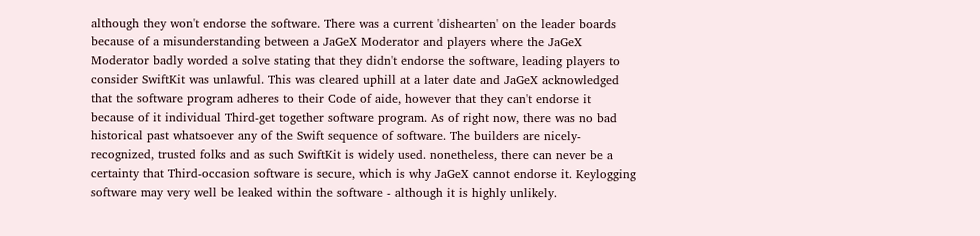although they won't endorse the software. There was a current 'dishearten' on the leader boards because of a misunderstanding between a JaGeX Moderator and players where the JaGeX Moderator badly worded a solve stating that they didn't endorse the software, leading players to consider SwiftKit was unlawful. This was cleared uphill at a later date and JaGeX acknowledged that the software program adheres to their Code of aide, however that they can't endorse it because of it individual Third-get together software program. As of right now, there was no bad historical past whatsoever any of the Swift sequence of software. The builders are nicely-recognized, trusted folks and as such SwiftKit is widely used. nonetheless, there can never be a certainty that Third-occasion software is secure, which is why JaGeX cannot endorse it. Keylogging software may very well be leaked within the software - although it is highly unlikely.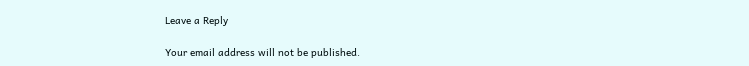Leave a Reply

Your email address will not be published.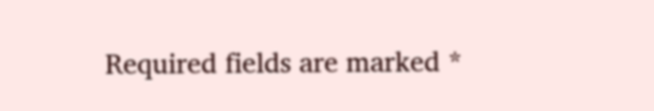Required fields are marked *